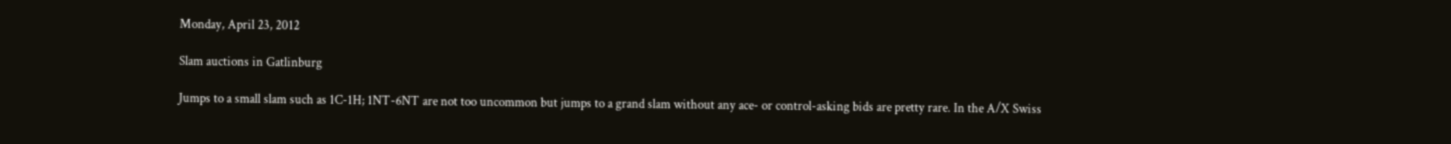Monday, April 23, 2012

Slam auctions in Gatlinburg

Jumps to a small slam such as 1C-1H; 1NT-6NT are not too uncommon but jumps to a grand slam without any ace- or control-asking bids are pretty rare. In the A/X Swiss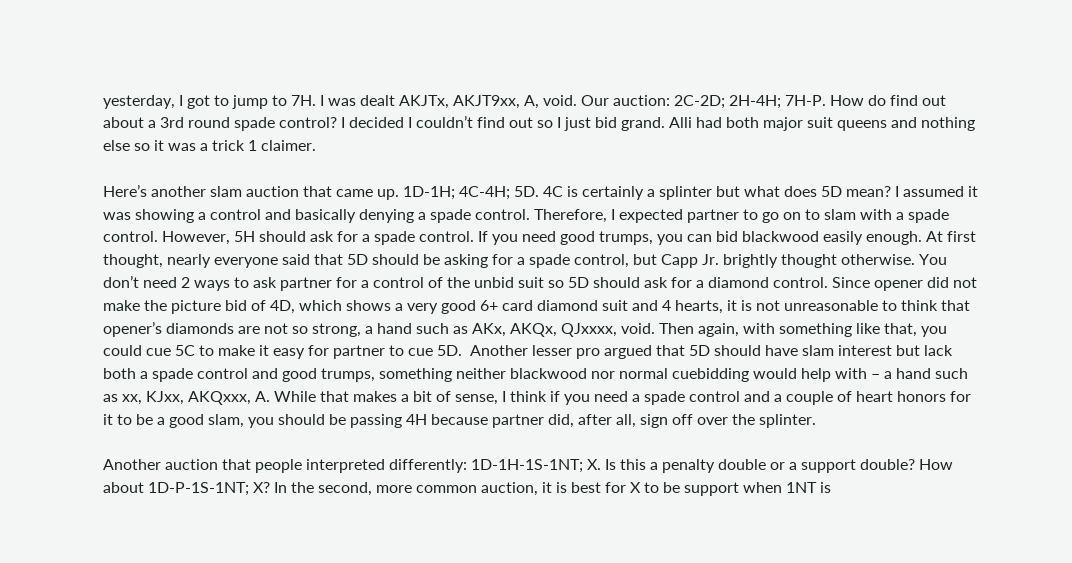yesterday, I got to jump to 7H. I was dealt AKJTx, AKJT9xx, A, void. Our auction: 2C-2D; 2H-4H; 7H-P. How do find out about a 3rd round spade control? I decided I couldn’t find out so I just bid grand. Alli had both major suit queens and nothing else so it was a trick 1 claimer.

Here’s another slam auction that came up. 1D-1H; 4C-4H; 5D. 4C is certainly a splinter but what does 5D mean? I assumed it was showing a control and basically denying a spade control. Therefore, I expected partner to go on to slam with a spade control. However, 5H should ask for a spade control. If you need good trumps, you can bid blackwood easily enough. At first thought, nearly everyone said that 5D should be asking for a spade control, but Capp Jr. brightly thought otherwise. You don’t need 2 ways to ask partner for a control of the unbid suit so 5D should ask for a diamond control. Since opener did not make the picture bid of 4D, which shows a very good 6+ card diamond suit and 4 hearts, it is not unreasonable to think that opener’s diamonds are not so strong, a hand such as AKx, AKQx, QJxxxx, void. Then again, with something like that, you could cue 5C to make it easy for partner to cue 5D.  Another lesser pro argued that 5D should have slam interest but lack both a spade control and good trumps, something neither blackwood nor normal cuebidding would help with – a hand such as xx, KJxx, AKQxxx, A. While that makes a bit of sense, I think if you need a spade control and a couple of heart honors for it to be a good slam, you should be passing 4H because partner did, after all, sign off over the splinter.

Another auction that people interpreted differently: 1D-1H-1S-1NT; X. Is this a penalty double or a support double? How about 1D-P-1S-1NT; X? In the second, more common auction, it is best for X to be support when 1NT is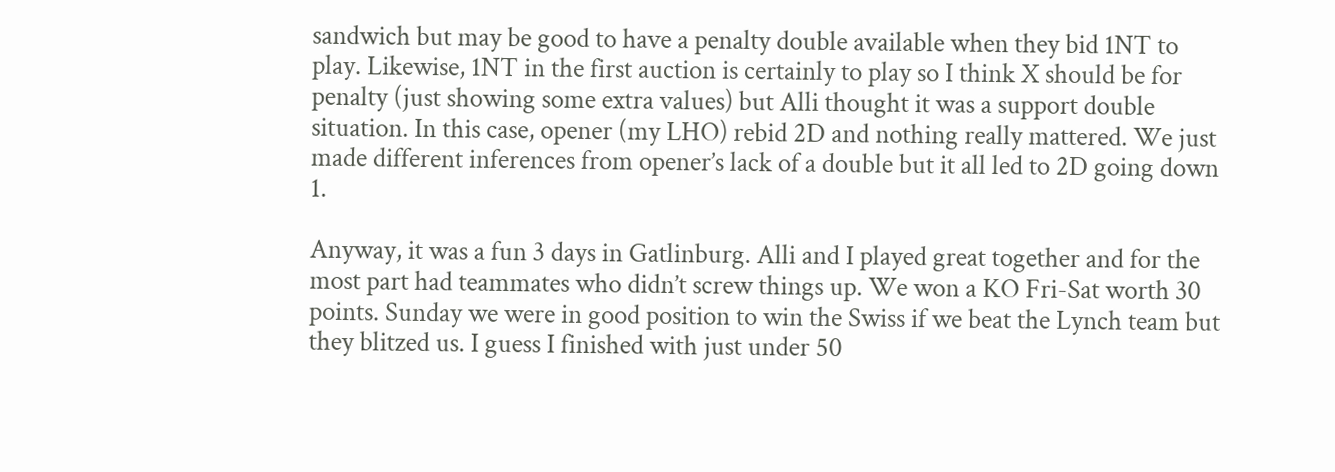sandwich but may be good to have a penalty double available when they bid 1NT to play. Likewise, 1NT in the first auction is certainly to play so I think X should be for penalty (just showing some extra values) but Alli thought it was a support double situation. In this case, opener (my LHO) rebid 2D and nothing really mattered. We just made different inferences from opener’s lack of a double but it all led to 2D going down 1.

Anyway, it was a fun 3 days in Gatlinburg. Alli and I played great together and for the most part had teammates who didn’t screw things up. We won a KO Fri-Sat worth 30 points. Sunday we were in good position to win the Swiss if we beat the Lynch team but they blitzed us. I guess I finished with just under 50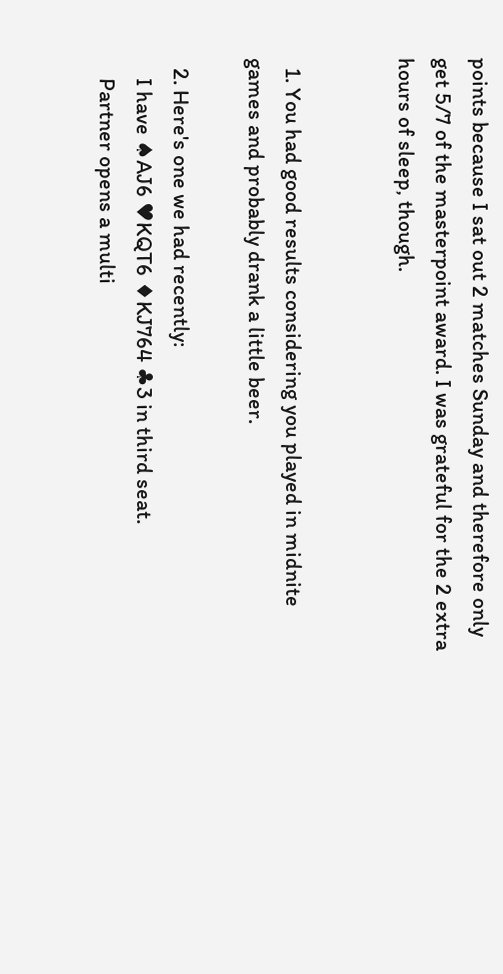points because I sat out 2 matches Sunday and therefore only get 5/7 of the masterpoint award. I was grateful for the 2 extra hours of sleep, though.


  1. You had good results considering you played in midnite games and probably drank a little beer.

  2. Here's one we had recently:
    I have ♠AJ6 ♥KQT6 ♦KJ764 ♣3 in third seat.
    Partner opens a multi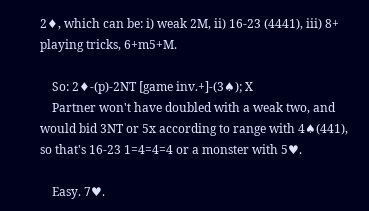2♦, which can be: i) weak 2M, ii) 16-23 (4441), iii) 8+ playing tricks, 6+m5+M.

    So: 2♦-(p)-2NT [game inv.+]-(3♠); X
    Partner won't have doubled with a weak two, and would bid 3NT or 5x according to range with 4♠(441), so that's 16-23 1=4=4=4 or a monster with 5♥.

    Easy. 7♥.